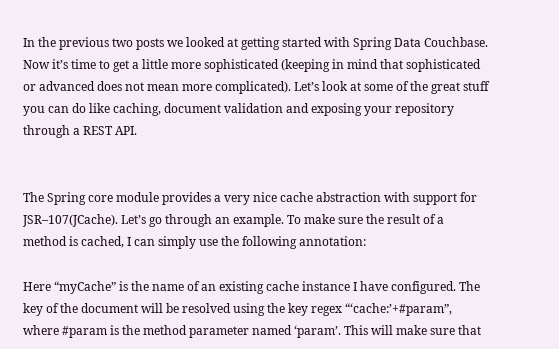In the previous two posts we looked at getting started with Spring Data Couchbase. Now it’s time to get a little more sophisticated (keeping in mind that sophisticated or advanced does not mean more complicated). Let’s look at some of the great stuff you can do like caching, document validation and exposing your repository through a REST API.


The Spring core module provides a very nice cache abstraction with support for JSR–107(JCache). Let’s go through an example. To make sure the result of a method is cached, I can simply use the following annotation:

Here “myCache” is the name of an existing cache instance I have configured. The key of the document will be resolved using the key regex “‘cache:’+#param”, where #param is the method parameter named ‘param’. This will make sure that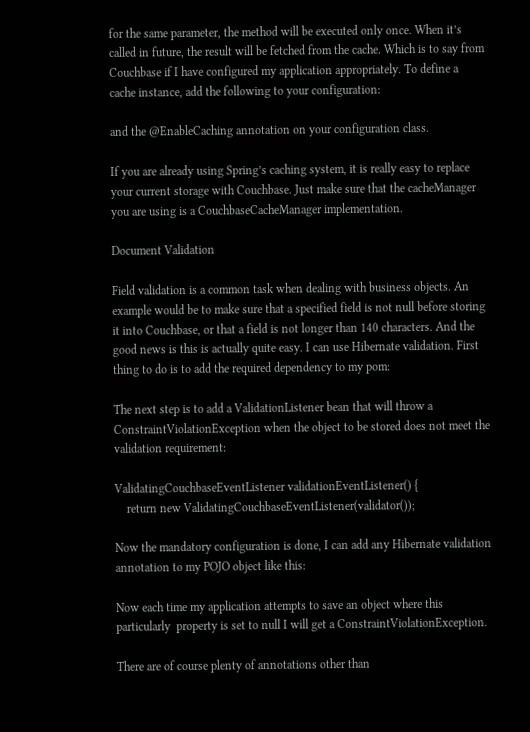for the same parameter, the method will be executed only once. When it’s called in future, the result will be fetched from the cache. Which is to say from Couchbase if I have configured my application appropriately. To define a cache instance, add the following to your configuration:

and the @EnableCaching annotation on your configuration class.

If you are already using Spring’s caching system, it is really easy to replace your current storage with Couchbase. Just make sure that the cacheManager you are using is a CouchbaseCacheManager implementation.

Document Validation

Field validation is a common task when dealing with business objects. An example would be to make sure that a specified field is not null before storing it into Couchbase, or that a field is not longer than 140 characters. And the good news is this is actually quite easy. I can use Hibernate validation. First thing to do is to add the required dependency to my pom:

The next step is to add a ValidationListener bean that will throw a ConstraintViolationException when the object to be stored does not meet the validation requirement:

ValidatingCouchbaseEventListener validationEventListener() {
    return new ValidatingCouchbaseEventListener(validator());

Now the mandatory configuration is done, I can add any Hibernate validation annotation to my POJO object like this:

Now each time my application attempts to save an object where this particularly  property is set to null I will get a ConstraintViolationException.

There are of course plenty of annotations other than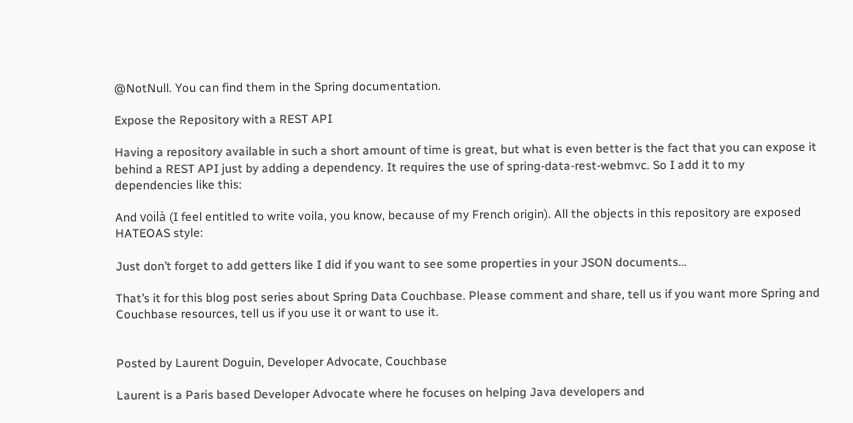@NotNull. You can find them in the Spring documentation.

Expose the Repository with a REST API

Having a repository available in such a short amount of time is great, but what is even better is the fact that you can expose it behind a REST API just by adding a dependency. It requires the use of spring-data-rest-webmvc. So I add it to my dependencies like this:

And voilà (I feel entitled to write voila, you know, because of my French origin). All the objects in this repository are exposed HATEOAS style:

Just don’t forget to add getters like I did if you want to see some properties in your JSON documents…

That’s it for this blog post series about Spring Data Couchbase. Please comment and share, tell us if you want more Spring and Couchbase resources, tell us if you use it or want to use it.


Posted by Laurent Doguin, Developer Advocate, Couchbase

Laurent is a Paris based Developer Advocate where he focuses on helping Java developers and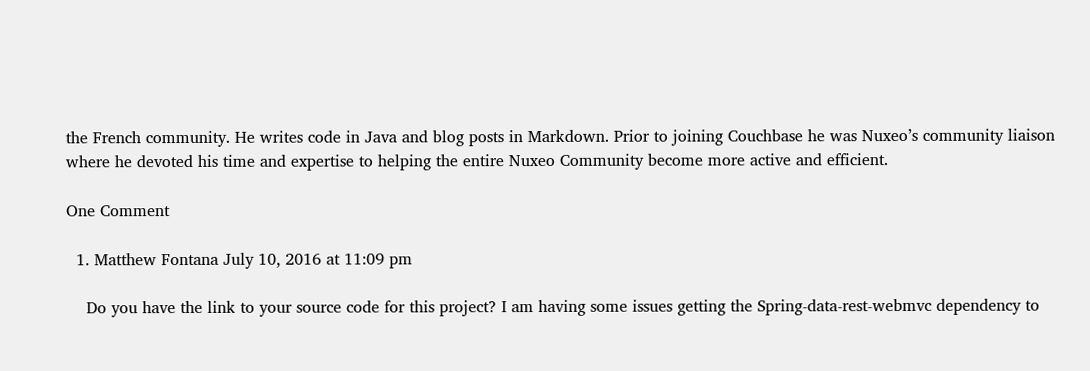the French community. He writes code in Java and blog posts in Markdown. Prior to joining Couchbase he was Nuxeo’s community liaison where he devoted his time and expertise to helping the entire Nuxeo Community become more active and efficient.

One Comment

  1. Matthew Fontana July 10, 2016 at 11:09 pm

    Do you have the link to your source code for this project? I am having some issues getting the Spring-data-rest-webmvc dependency to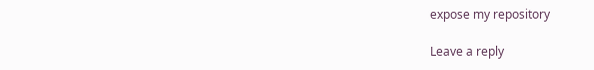expose my repository

Leave a reply